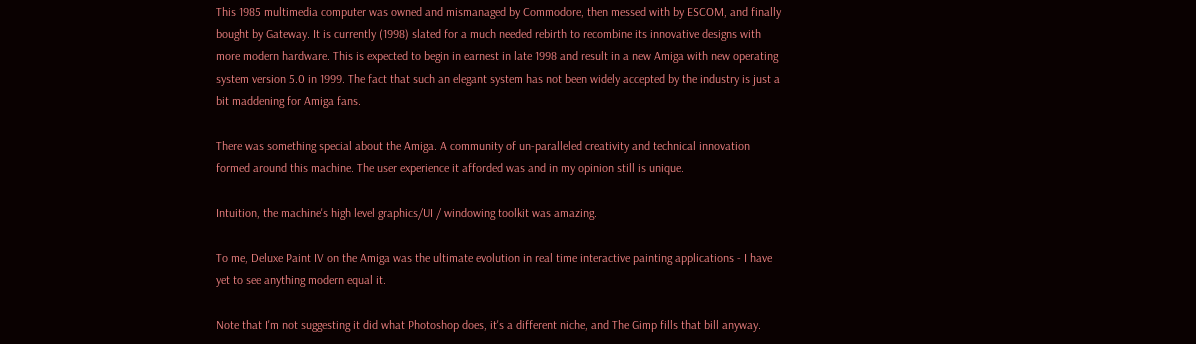This 1985 multimedia computer was owned and mismanaged by Commodore, then messed with by ESCOM, and finally bought by Gateway. It is currently (1998) slated for a much needed rebirth to recombine its innovative designs with more modern hardware. This is expected to begin in earnest in late 1998 and result in a new Amiga with new operating system version 5.0 in 1999. The fact that such an elegant system has not been widely accepted by the industry is just a bit maddening for Amiga fans.

There was something special about the Amiga. A community of un-paralleled creativity and technical innovation formed around this machine. The user experience it afforded was and in my opinion still is unique.

Intuition, the machine's high level graphics/UI / windowing toolkit was amazing.

To me, Deluxe Paint IV on the Amiga was the ultimate evolution in real time interactive painting applications - I have yet to see anything modern equal it.

Note that I'm not suggesting it did what Photoshop does, it's a different niche, and The Gimp fills that bill anyway.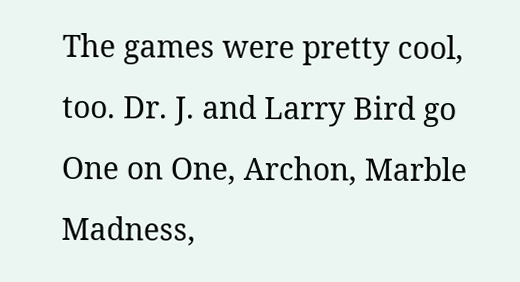The games were pretty cool, too. Dr. J. and Larry Bird go One on One, Archon, Marble Madness,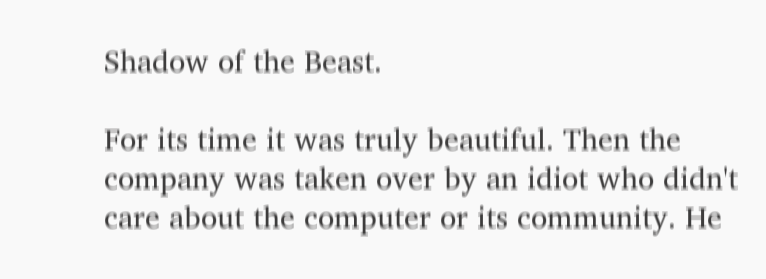Shadow of the Beast.

For its time it was truly beautiful. Then the company was taken over by an idiot who didn't care about the computer or its community. He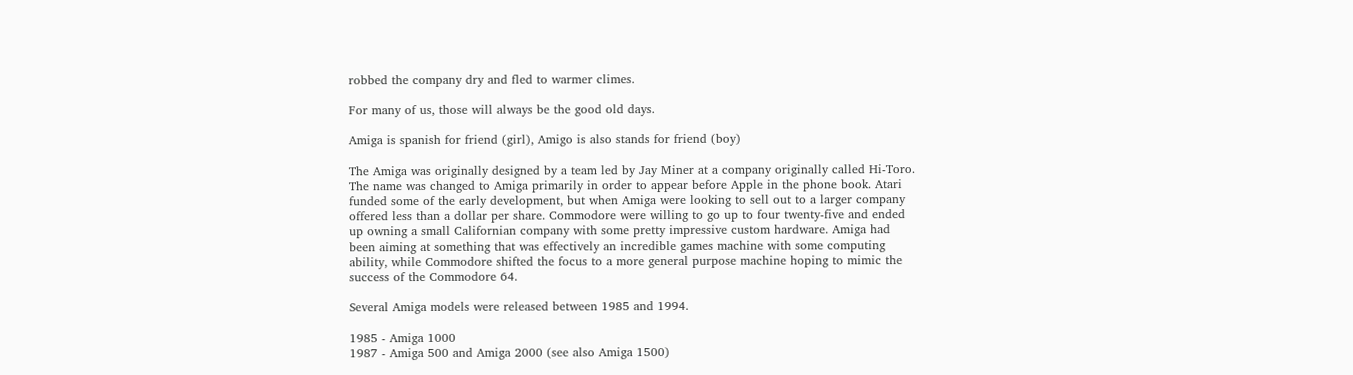robbed the company dry and fled to warmer climes.

For many of us, those will always be the good old days.

Amiga is spanish for friend (girl), Amigo is also stands for friend (boy)

The Amiga was originally designed by a team led by Jay Miner at a company originally called Hi-Toro. The name was changed to Amiga primarily in order to appear before Apple in the phone book. Atari funded some of the early development, but when Amiga were looking to sell out to a larger company offered less than a dollar per share. Commodore were willing to go up to four twenty-five and ended up owning a small Californian company with some pretty impressive custom hardware. Amiga had been aiming at something that was effectively an incredible games machine with some computing ability, while Commodore shifted the focus to a more general purpose machine hoping to mimic the success of the Commodore 64.

Several Amiga models were released between 1985 and 1994.

1985 - Amiga 1000
1987 - Amiga 500 and Amiga 2000 (see also Amiga 1500)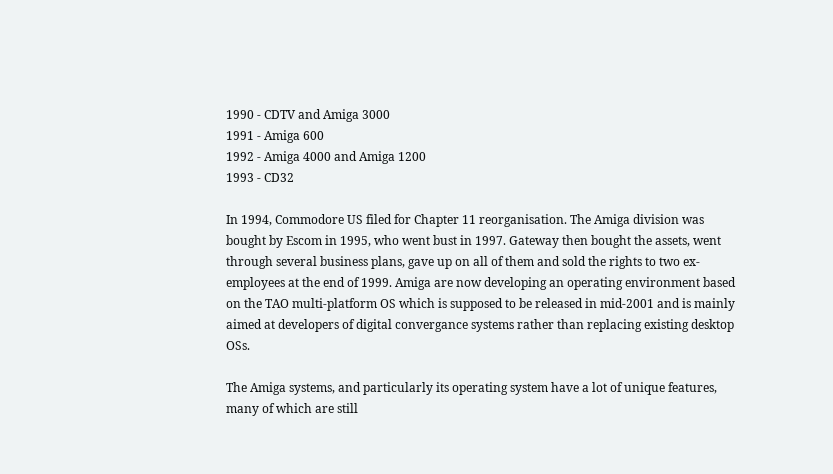1990 - CDTV and Amiga 3000
1991 - Amiga 600
1992 - Amiga 4000 and Amiga 1200
1993 - CD32

In 1994, Commodore US filed for Chapter 11 reorganisation. The Amiga division was bought by Escom in 1995, who went bust in 1997. Gateway then bought the assets, went through several business plans, gave up on all of them and sold the rights to two ex-employees at the end of 1999. Amiga are now developing an operating environment based on the TAO multi-platform OS which is supposed to be released in mid-2001 and is mainly aimed at developers of digital convergance systems rather than replacing existing desktop OSs.

The Amiga systems, and particularly its operating system have a lot of unique features, many of which are still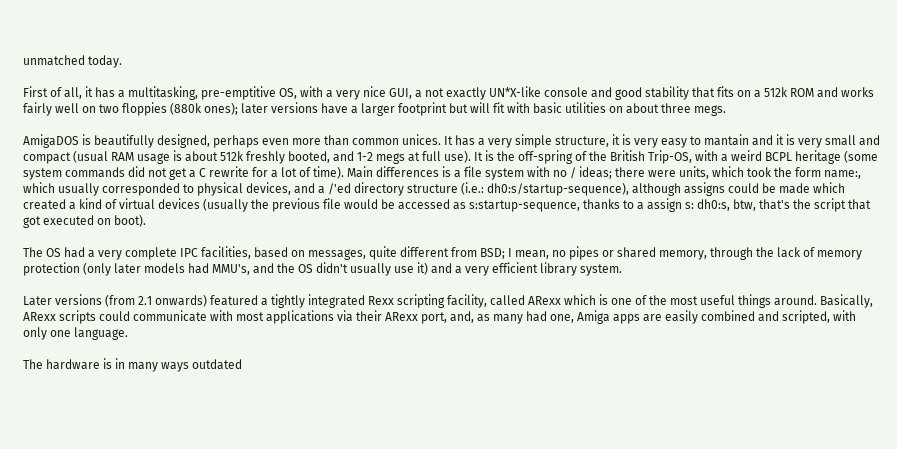unmatched today.

First of all, it has a multitasking, pre-emptitive OS, with a very nice GUI, a not exactly UN*X-like console and good stability that fits on a 512k ROM and works fairly well on two floppies (880k ones); later versions have a larger footprint but will fit with basic utilities on about three megs.

AmigaDOS is beautifully designed, perhaps even more than common unices. It has a very simple structure, it is very easy to mantain and it is very small and compact (usual RAM usage is about 512k freshly booted, and 1-2 megs at full use). It is the off-spring of the British Trip-OS, with a weird BCPL heritage (some system commands did not get a C rewrite for a lot of time). Main differences is a file system with no / ideas; there were units, which took the form name:, which usually corresponded to physical devices, and a /'ed directory structure (i.e.: dh0:s/startup-sequence), although assigns could be made which created a kind of virtual devices (usually the previous file would be accessed as s:startup-sequence, thanks to a assign s: dh0:s, btw, that's the script that got executed on boot).

The OS had a very complete IPC facilities, based on messages, quite different from BSD; I mean, no pipes or shared memory, through the lack of memory protection (only later models had MMU's, and the OS didn't usually use it) and a very efficient library system.

Later versions (from 2.1 onwards) featured a tightly integrated Rexx scripting facility, called ARexx which is one of the most useful things around. Basically, ARexx scripts could communicate with most applications via their ARexx port, and, as many had one, Amiga apps are easily combined and scripted, with only one language.

The hardware is in many ways outdated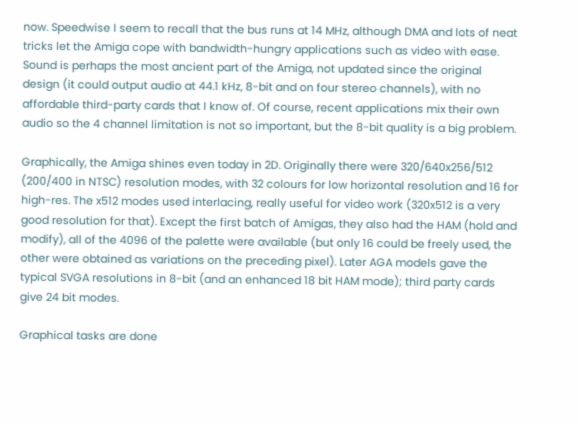now. Speedwise I seem to recall that the bus runs at 14 MHz, although DMA and lots of neat tricks let the Amiga cope with bandwidth-hungry applications such as video with ease. Sound is perhaps the most ancient part of the Amiga, not updated since the original design (it could output audio at 44.1 kHz, 8-bit and on four stereo channels), with no affordable third-party cards that I know of. Of course, recent applications mix their own audio so the 4 channel limitation is not so important, but the 8-bit quality is a big problem.

Graphically, the Amiga shines even today in 2D. Originally there were 320/640x256/512 (200/400 in NTSC) resolution modes, with 32 colours for low horizontal resolution and 16 for high-res. The x512 modes used interlacing, really useful for video work (320x512 is a very good resolution for that). Except the first batch of Amigas, they also had the HAM (hold and modify), all of the 4096 of the palette were available (but only 16 could be freely used, the other were obtained as variations on the preceding pixel). Later AGA models gave the typical SVGA resolutions in 8-bit (and an enhanced 18 bit HAM mode); third party cards give 24 bit modes.

Graphical tasks are done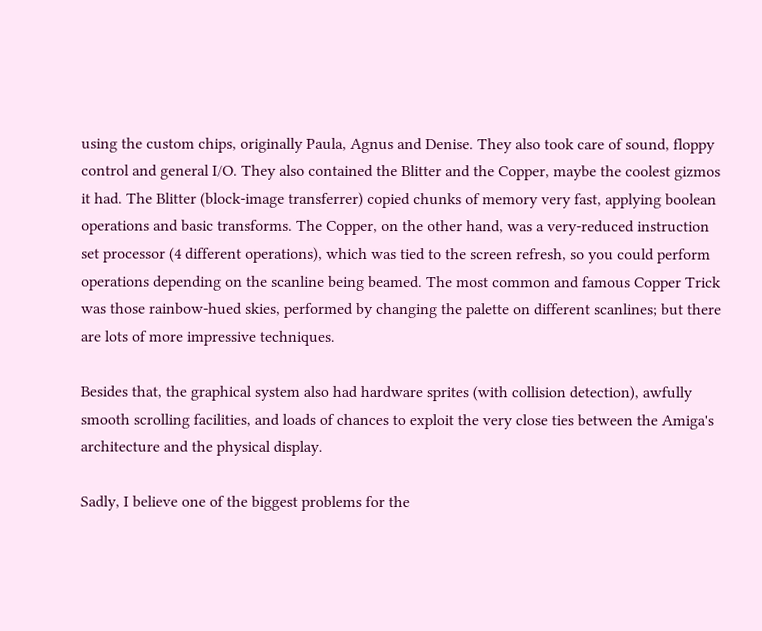using the custom chips, originally Paula, Agnus and Denise. They also took care of sound, floppy control and general I/O. They also contained the Blitter and the Copper, maybe the coolest gizmos it had. The Blitter (block-image transferrer) copied chunks of memory very fast, applying boolean operations and basic transforms. The Copper, on the other hand, was a very-reduced instruction set processor (4 different operations), which was tied to the screen refresh, so you could perform operations depending on the scanline being beamed. The most common and famous Copper Trick was those rainbow-hued skies, performed by changing the palette on different scanlines; but there are lots of more impressive techniques.

Besides that, the graphical system also had hardware sprites (with collision detection), awfully smooth scrolling facilities, and loads of chances to exploit the very close ties between the Amiga's architecture and the physical display.

Sadly, I believe one of the biggest problems for the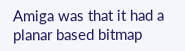Amiga was that it had a planar based bitmap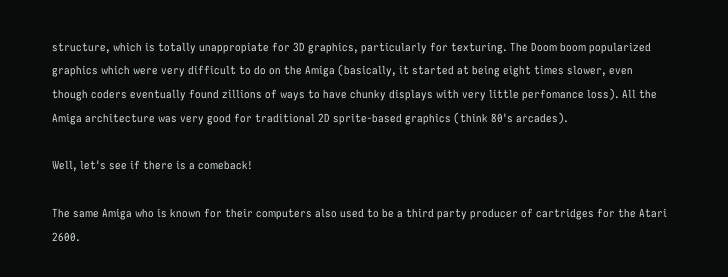structure, which is totally unappropiate for 3D graphics, particularly for texturing. The Doom boom popularized graphics which were very difficult to do on the Amiga (basically, it started at being eight times slower, even though coders eventually found zillions of ways to have chunky displays with very little perfomance loss). All the Amiga architecture was very good for traditional 2D sprite-based graphics (think 80's arcades).

Well, let's see if there is a comeback!

The same Amiga who is known for their computers also used to be a third party producer of cartridges for the Atari 2600.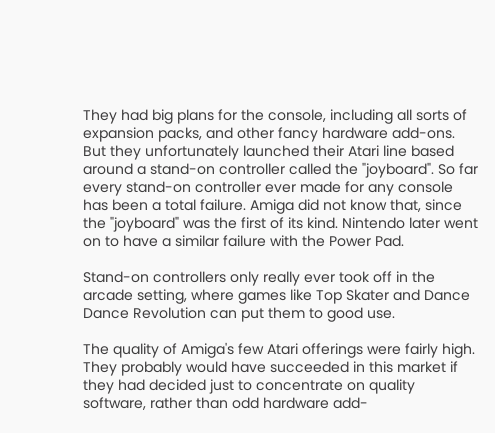They had big plans for the console, including all sorts of expansion packs, and other fancy hardware add-ons. But they unfortunately launched their Atari line based around a stand-on controller called the "joyboard". So far every stand-on controller ever made for any console has been a total failure. Amiga did not know that, since the "joyboard" was the first of its kind. Nintendo later went on to have a similar failure with the Power Pad.

Stand-on controllers only really ever took off in the arcade setting, where games like Top Skater and Dance Dance Revolution can put them to good use.

The quality of Amiga's few Atari offerings were fairly high. They probably would have succeeded in this market if they had decided just to concentrate on quality software, rather than odd hardware add-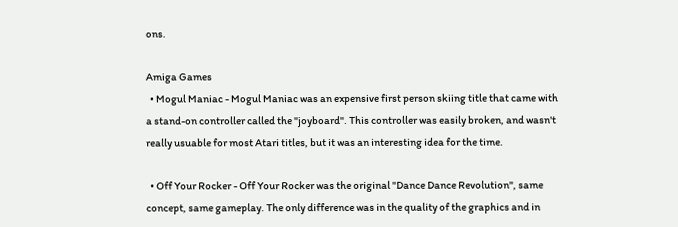ons.

Amiga Games
  • Mogul Maniac - Mogul Maniac was an expensive first person skiing title that came with a stand-on controller called the "joyboard". This controller was easily broken, and wasn't really usuable for most Atari titles, but it was an interesting idea for the time.

  • Off Your Rocker - Off Your Rocker was the original "Dance Dance Revolution", same concept, same gameplay. The only difference was in the quality of the graphics and in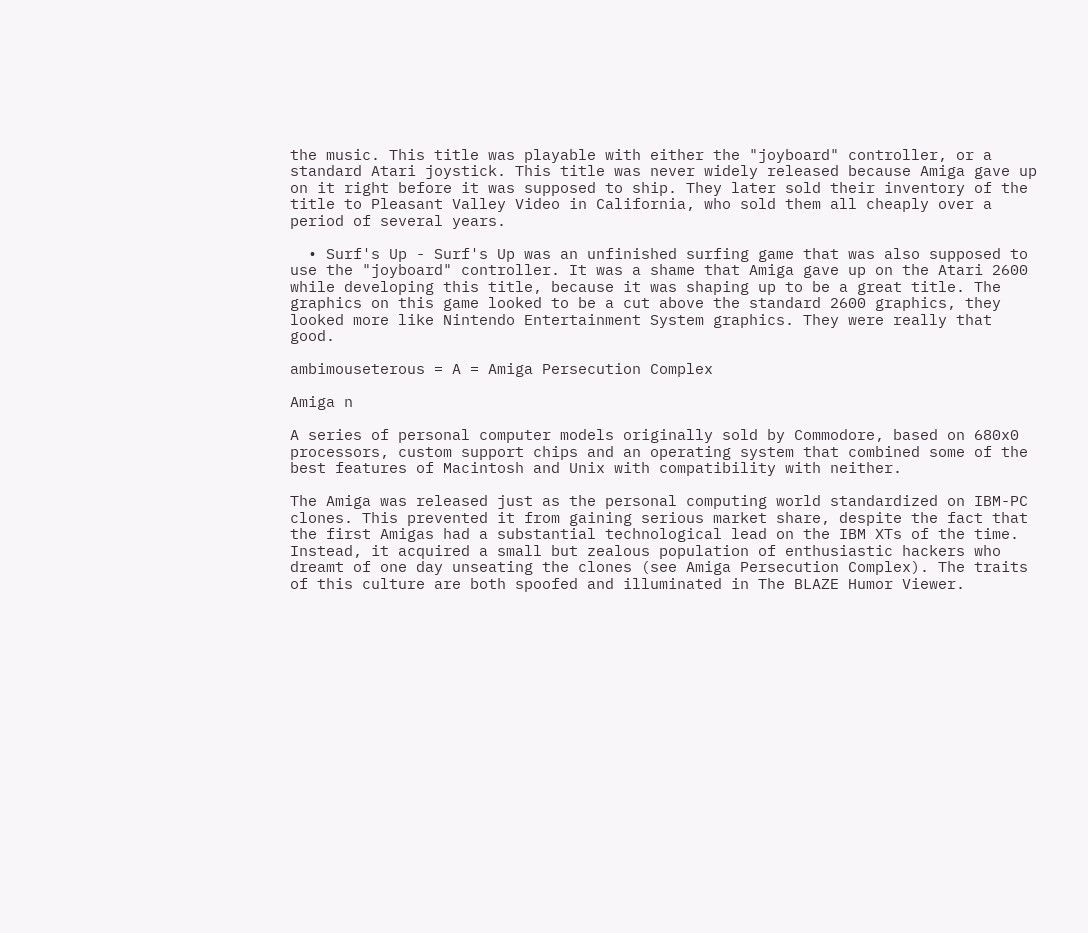the music. This title was playable with either the "joyboard" controller, or a standard Atari joystick. This title was never widely released because Amiga gave up on it right before it was supposed to ship. They later sold their inventory of the title to Pleasant Valley Video in California, who sold them all cheaply over a period of several years.

  • Surf's Up - Surf's Up was an unfinished surfing game that was also supposed to use the "joyboard" controller. It was a shame that Amiga gave up on the Atari 2600 while developing this title, because it was shaping up to be a great title. The graphics on this game looked to be a cut above the standard 2600 graphics, they looked more like Nintendo Entertainment System graphics. They were really that good.

ambimouseterous = A = Amiga Persecution Complex

Amiga n

A series of personal computer models originally sold by Commodore, based on 680x0 processors, custom support chips and an operating system that combined some of the best features of Macintosh and Unix with compatibility with neither.

The Amiga was released just as the personal computing world standardized on IBM-PC clones. This prevented it from gaining serious market share, despite the fact that the first Amigas had a substantial technological lead on the IBM XTs of the time. Instead, it acquired a small but zealous population of enthusiastic hackers who dreamt of one day unseating the clones (see Amiga Persecution Complex). The traits of this culture are both spoofed and illuminated in The BLAZE Humor Viewer.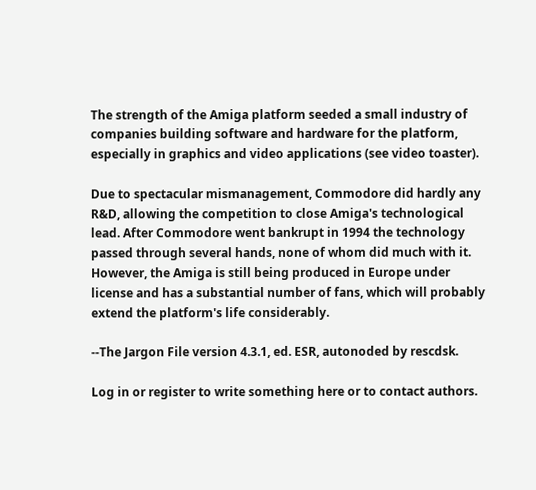The strength of the Amiga platform seeded a small industry of companies building software and hardware for the platform, especially in graphics and video applications (see video toaster).

Due to spectacular mismanagement, Commodore did hardly any R&D, allowing the competition to close Amiga's technological lead. After Commodore went bankrupt in 1994 the technology passed through several hands, none of whom did much with it. However, the Amiga is still being produced in Europe under license and has a substantial number of fans, which will probably extend the platform's life considerably.

--The Jargon File version 4.3.1, ed. ESR, autonoded by rescdsk.

Log in or register to write something here or to contact authors.